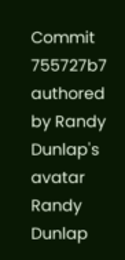Commit 755727b7 authored by Randy Dunlap's avatar Randy Dunlap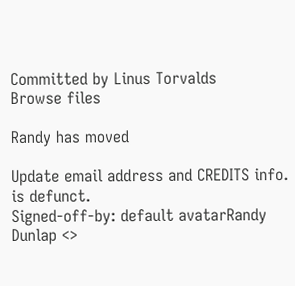Committed by Linus Torvalds
Browse files

Randy has moved

Update email address and CREDITS info. is defunct.
Signed-off-by: default avatarRandy Dunlap <>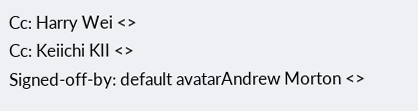Cc: Harry Wei <>
Cc: Keiichi KII <>
Signed-off-by: default avatarAndrew Morton <>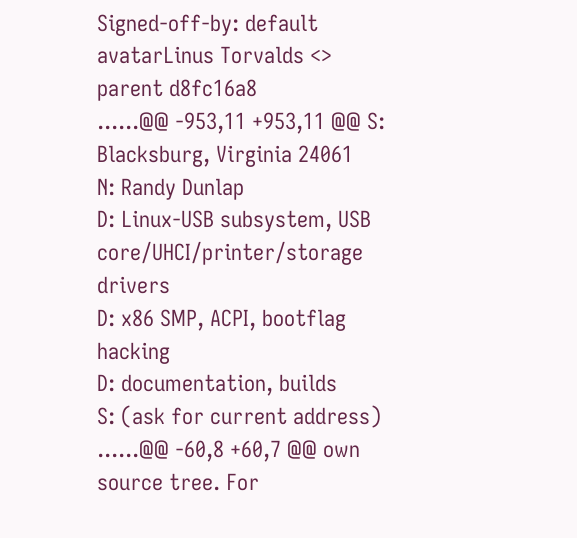Signed-off-by: default avatarLinus Torvalds <>
parent d8fc16a8
......@@ -953,11 +953,11 @@ S: Blacksburg, Virginia 24061
N: Randy Dunlap
D: Linux-USB subsystem, USB core/UHCI/printer/storage drivers
D: x86 SMP, ACPI, bootflag hacking
D: documentation, builds
S: (ask for current address)
......@@ -60,8 +60,7 @@ own source tree. For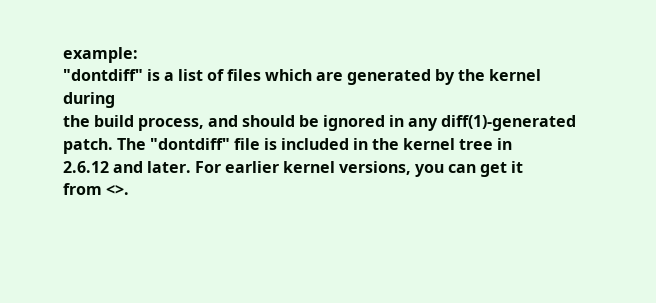example:
"dontdiff" is a list of files which are generated by the kernel during
the build process, and should be ignored in any diff(1)-generated
patch. The "dontdiff" file is included in the kernel tree in
2.6.12 and later. For earlier kernel versions, you can get it
from <>.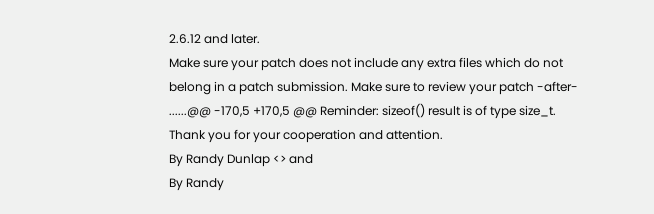2.6.12 and later.
Make sure your patch does not include any extra files which do not
belong in a patch submission. Make sure to review your patch -after-
......@@ -170,5 +170,5 @@ Reminder: sizeof() result is of type size_t.
Thank you for your cooperation and attention.
By Randy Dunlap <> and
By Randy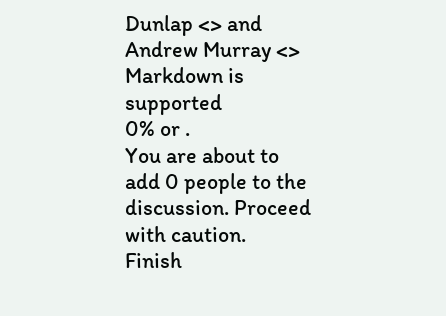Dunlap <> and
Andrew Murray <>
Markdown is supported
0% or .
You are about to add 0 people to the discussion. Proceed with caution.
Finish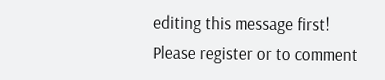editing this message first!
Please register or to comment